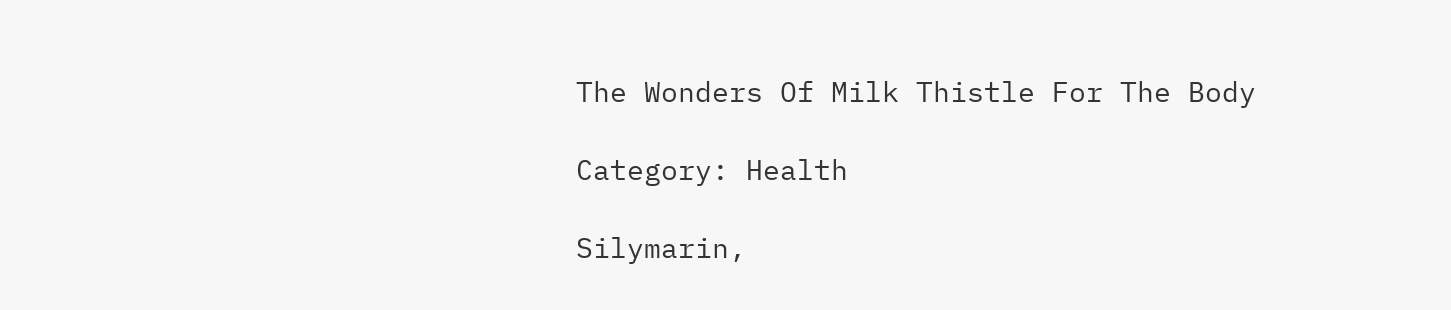The Wonders Of Milk Thistle For The Body

Category: Health

Silymarin,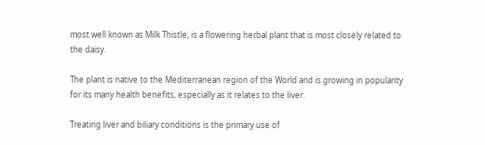most well known as Milk Thistle, is a flowering herbal plant that is most closely related to the daisy.

The plant is native to the Mediterranean region of the World and is growing in popularity for its many health benefits, especially as it relates to the liver.

Treating liver and biliary conditions is the primary use of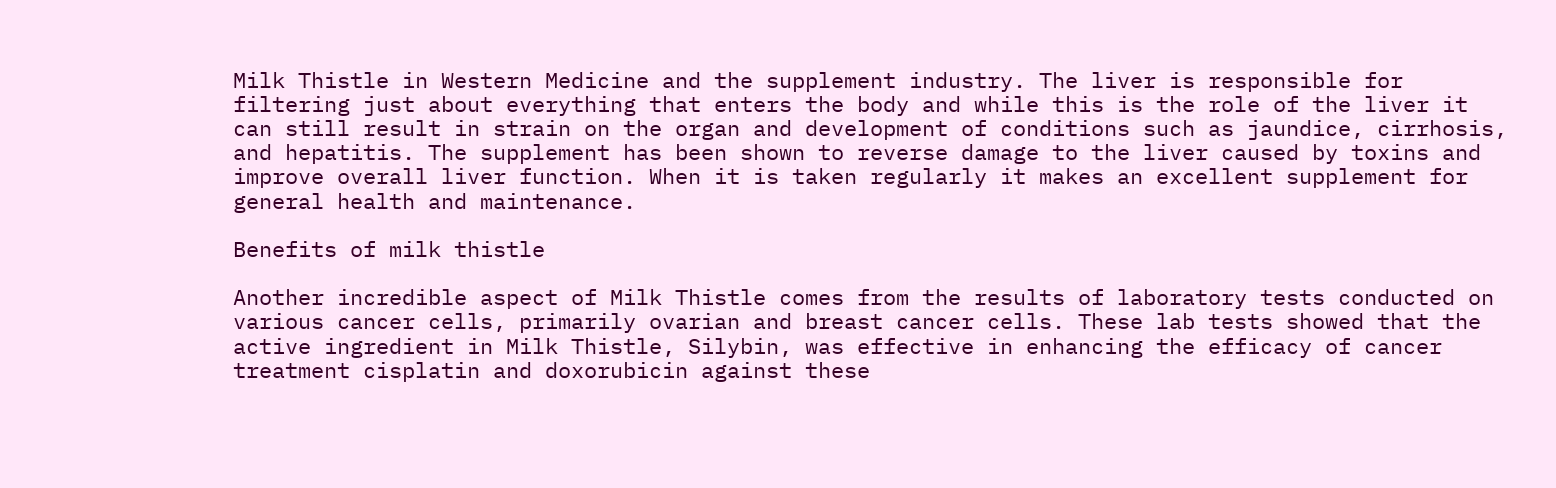Milk Thistle in Western Medicine and the supplement industry. The liver is responsible for filtering just about everything that enters the body and while this is the role of the liver it can still result in strain on the organ and development of conditions such as jaundice, cirrhosis, and hepatitis. The supplement has been shown to reverse damage to the liver caused by toxins and improve overall liver function. When it is taken regularly it makes an excellent supplement for general health and maintenance.

Benefits of milk thistle

Another incredible aspect of Milk Thistle comes from the results of laboratory tests conducted on various cancer cells, primarily ovarian and breast cancer cells. These lab tests showed that the active ingredient in Milk Thistle, Silybin, was effective in enhancing the efficacy of cancer treatment cisplatin and doxorubicin against these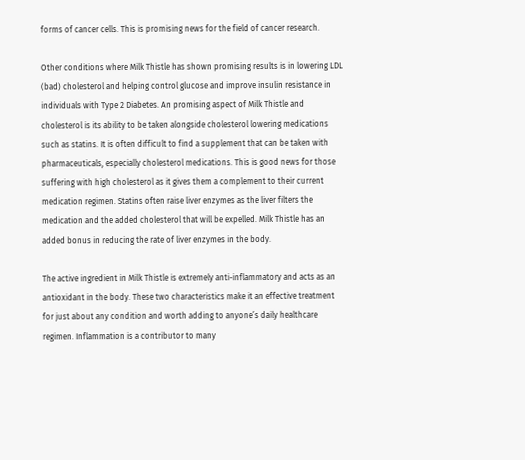forms of cancer cells. This is promising news for the field of cancer research.

Other conditions where Milk Thistle has shown promising results is in lowering LDL (bad) cholesterol and helping control glucose and improve insulin resistance in individuals with Type 2 Diabetes. An promising aspect of Milk Thistle and cholesterol is its ability to be taken alongside cholesterol lowering medications such as statins. It is often difficult to find a supplement that can be taken with pharmaceuticals, especially cholesterol medications. This is good news for those suffering with high cholesterol as it gives them a complement to their current medication regimen. Statins often raise liver enzymes as the liver filters the medication and the added cholesterol that will be expelled. Milk Thistle has an added bonus in reducing the rate of liver enzymes in the body.

The active ingredient in Milk Thistle is extremely anti-inflammatory and acts as an antioxidant in the body. These two characteristics make it an effective treatment for just about any condition and worth adding to anyone’s daily healthcare regimen. Inflammation is a contributor to many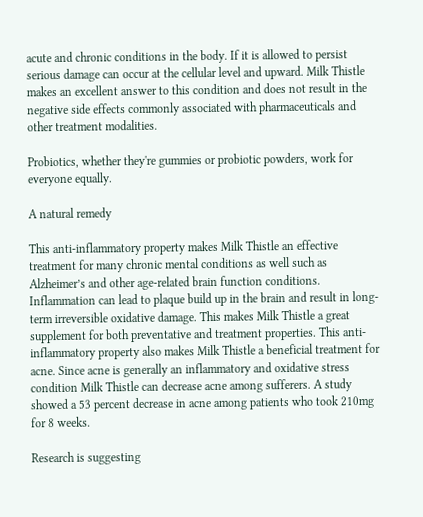acute and chronic conditions in the body. If it is allowed to persist serious damage can occur at the cellular level and upward. Milk Thistle makes an excellent answer to this condition and does not result in the negative side effects commonly associated with pharmaceuticals and other treatment modalities.

Probiotics, whether they're gummies or probiotic powders, work for everyone equally.

A natural remedy

This anti-inflammatory property makes Milk Thistle an effective treatment for many chronic mental conditions as well such as Alzheimer’s and other age-related brain function conditions. Inflammation can lead to plaque build up in the brain and result in long-term irreversible oxidative damage. This makes Milk Thistle a great supplement for both preventative and treatment properties. This anti-inflammatory property also makes Milk Thistle a beneficial treatment for acne. Since acne is generally an inflammatory and oxidative stress condition Milk Thistle can decrease acne among sufferers. A study showed a 53 percent decrease in acne among patients who took 210mg for 8 weeks.

Research is suggesting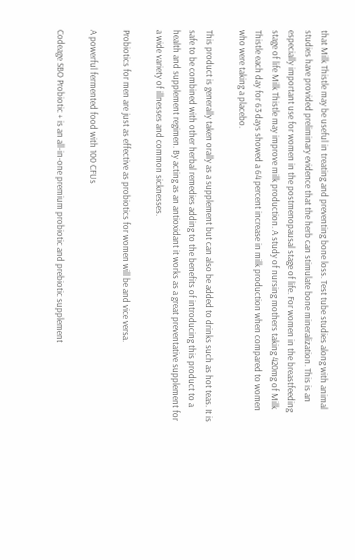that Milk Thistle may be useful in treating and preventing bone loss. Test tube studies along with animal studies have provided preliminary evidence that the herb can stimulate bone mineralization. This is an especially important use for women in the postmenopausal stage of life. For women in the breastfeeding stage of life Milk Thistle may improve milk production. A study of nursing mothers taking 420mg of Milk Thistle each day for 63 days showed a 64 percent increase in milk production when compared to women who were taking a placebo.

This product is generally taken orally as a supplement but can also be added to drinks such as hot teas. It is safe to be combined with other herbal remedies adding to the benefits of introducing this product to a health and supplement regimen. By acting as an antioxidant it works as a great preventative supplement for a wide variety of illnesses and common sicknesses.

Probiotics for men are just as effective as probiotics for women will be and vice versa.

A powerful fermented food with 100 CFUs

Codeage SBO Probiotic + is an all-in-one premium probiotic and prebiotic supplement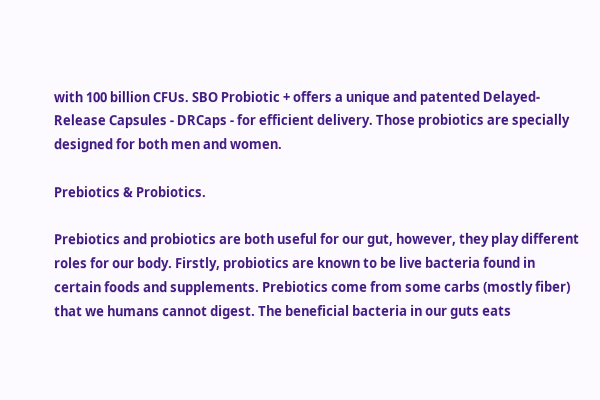with 100 billion CFUs. SBO Probiotic + offers a unique and patented Delayed-Release Capsules - DRCaps - for efficient delivery. Those probiotics are specially designed for both men and women.

Prebiotics & Probiotics.

Prebiotics and probiotics are both useful for our gut, however, they play different roles for our body. Firstly, probiotics are known to be live bacteria found in certain foods and supplements. Prebiotics come from some carbs (mostly fiber) that we humans cannot digest. The beneficial bacteria in our guts eats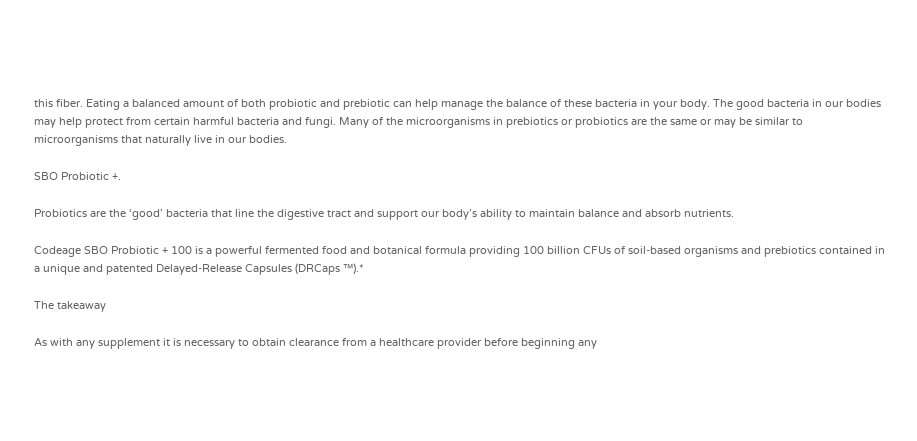this fiber. Eating a balanced amount of both probiotic and prebiotic can help manage the balance of these bacteria in your body. The good bacteria in our bodies may help protect from certain harmful bacteria and fungi. Many of the microorganisms in prebiotics or probiotics are the same or may be similar to microorganisms that naturally live in our bodies.

SBO Probiotic +.

Probiotics are the ‘good’ bacteria that line the digestive tract and support our body’s ability to maintain balance and absorb nutrients.

Codeage SBO Probiotic + 100 is a powerful fermented food and botanical formula providing 100 billion CFUs of soil-based organisms and prebiotics contained in a unique and patented Delayed-Release Capsules (DRCaps ™).*

The takeaway

As with any supplement it is necessary to obtain clearance from a healthcare provider before beginning any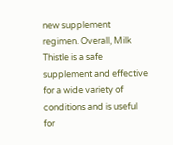new supplement regimen. Overall, Milk Thistle is a safe supplement and effective for a wide variety of conditions and is useful for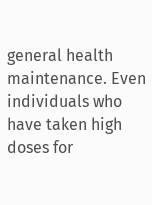general health maintenance. Even individuals who have taken high doses for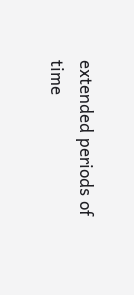extended periods of time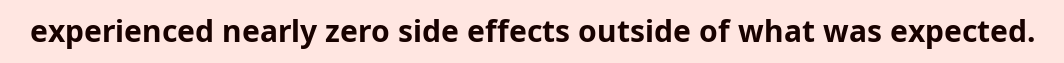experienced nearly zero side effects outside of what was expected.